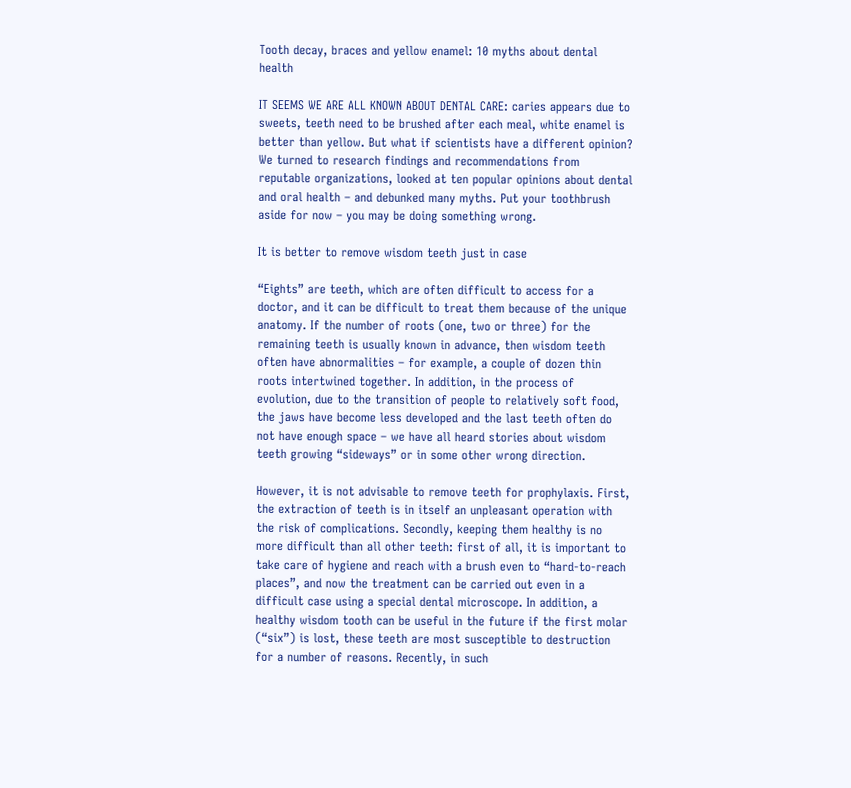Tooth decay, braces and yellow enamel: 10 myths about dental health

IT SEEMS WE ARE ALL KNOWN ABOUT DENTAL CARE: caries appears due to sweets, teeth need to be brushed after each meal, white enamel is better than yellow. But what if scientists have a different opinion? We turned to research findings and recommendations from reputable organizations, looked at ten popular opinions about dental and oral health – and debunked many myths. Put your toothbrush aside for now – you may be doing something wrong.

It is better to remove wisdom teeth just in case

“Eights” are teeth, which are often difficult to access for a doctor, and it can be difficult to treat them because of the unique anatomy. If the number of roots (one, two or three) for the remaining teeth is usually known in advance, then wisdom teeth often have abnormalities – for example, a couple of dozen thin roots intertwined together. In addition, in the process of evolution, due to the transition of people to relatively soft food, the jaws have become less developed and the last teeth often do not have enough space – we have all heard stories about wisdom teeth growing “sideways” or in some other wrong direction.

However, it is not advisable to remove teeth for prophylaxis. First, the extraction of teeth is in itself an unpleasant operation with the risk of complications. Secondly, keeping them healthy is no more difficult than all other teeth: first of all, it is important to take care of hygiene and reach with a brush even to “hard-to-reach places”, and now the treatment can be carried out even in a difficult case using a special dental microscope. In addition, a healthy wisdom tooth can be useful in the future if the first molar (“six”) is lost, these teeth are most susceptible to destruction for a number of reasons. Recently, in such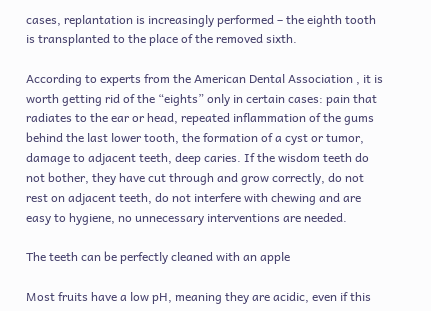cases, replantation is increasingly performed – the eighth tooth is transplanted to the place of the removed sixth.

According to experts from the American Dental Association , it is worth getting rid of the “eights” only in certain cases: pain that radiates to the ear or head, repeated inflammation of the gums behind the last lower tooth, the formation of a cyst or tumor, damage to adjacent teeth, deep caries. If the wisdom teeth do not bother, they have cut through and grow correctly, do not rest on adjacent teeth, do not interfere with chewing and are easy to hygiene, no unnecessary interventions are needed.

The teeth can be perfectly cleaned with an apple

Most fruits have a low pH, meaning they are acidic, even if this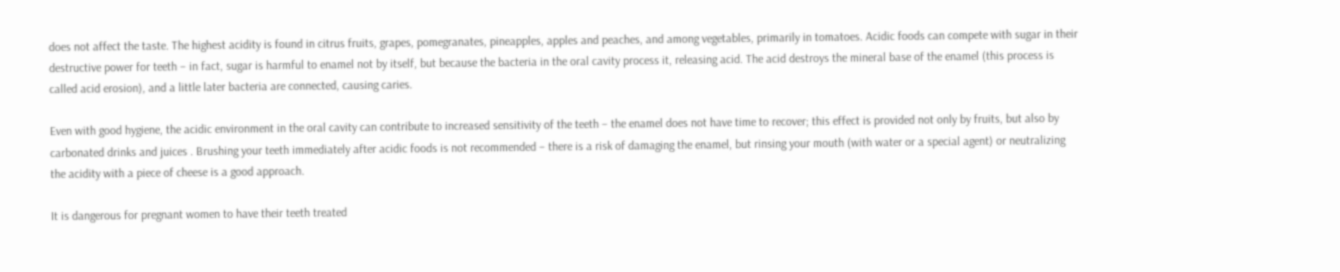does not affect the taste. The highest acidity is found in citrus fruits, grapes, pomegranates, pineapples, apples and peaches, and among vegetables, primarily in tomatoes. Acidic foods can compete with sugar in their destructive power for teeth – in fact, sugar is harmful to enamel not by itself, but because the bacteria in the oral cavity process it, releasing acid. The acid destroys the mineral base of the enamel (this process is called acid erosion), and a little later bacteria are connected, causing caries.

Even with good hygiene, the acidic environment in the oral cavity can contribute to increased sensitivity of the teeth – the enamel does not have time to recover; this effect is provided not only by fruits, but also by carbonated drinks and juices . Brushing your teeth immediately after acidic foods is not recommended – there is a risk of damaging the enamel, but rinsing your mouth (with water or a special agent) or neutralizing the acidity with a piece of cheese is a good approach.

It is dangerous for pregnant women to have their teeth treated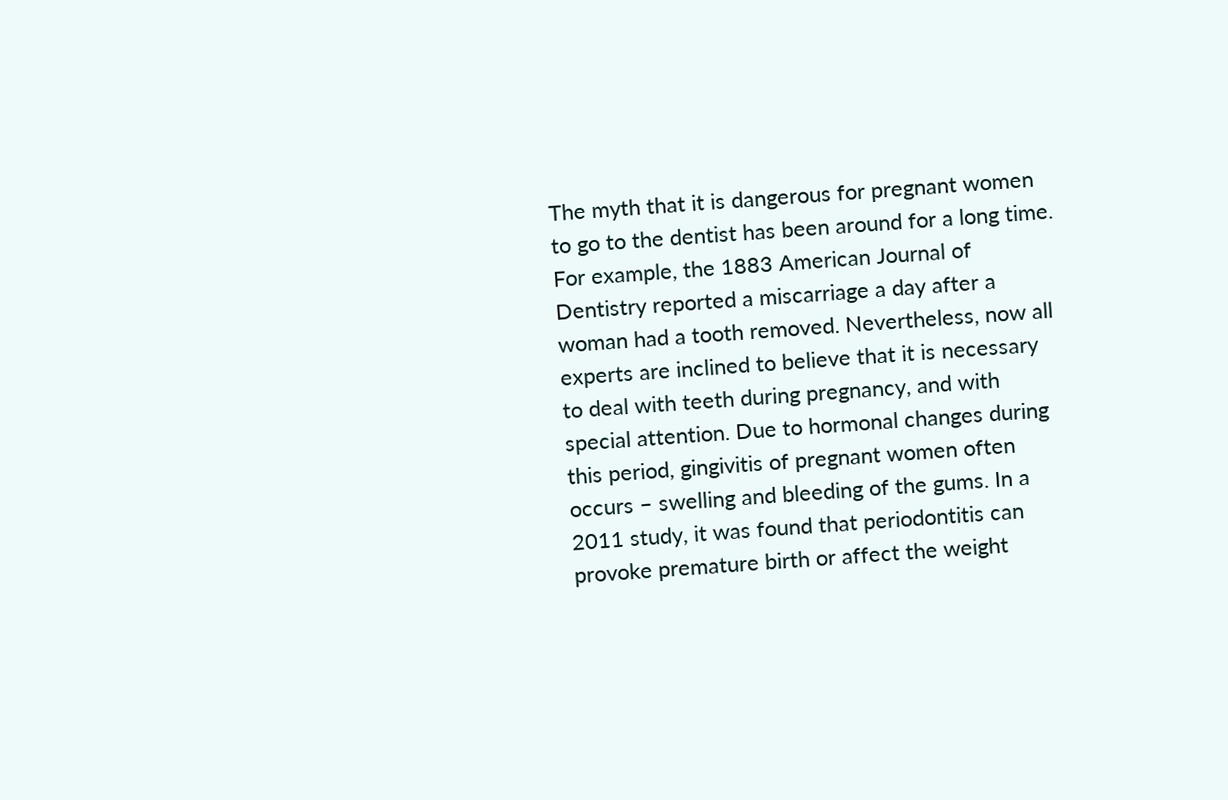The myth that it is dangerous for pregnant women to go to the dentist has been around for a long time. For example, the 1883 American Journal of Dentistry reported a miscarriage a day after a woman had a tooth removed. Nevertheless, now all experts are inclined to believe that it is necessary to deal with teeth during pregnancy, and with special attention. Due to hormonal changes during this period, gingivitis of pregnant women often occurs – swelling and bleeding of the gums. In a 2011 study, it was found that periodontitis can provoke premature birth or affect the weight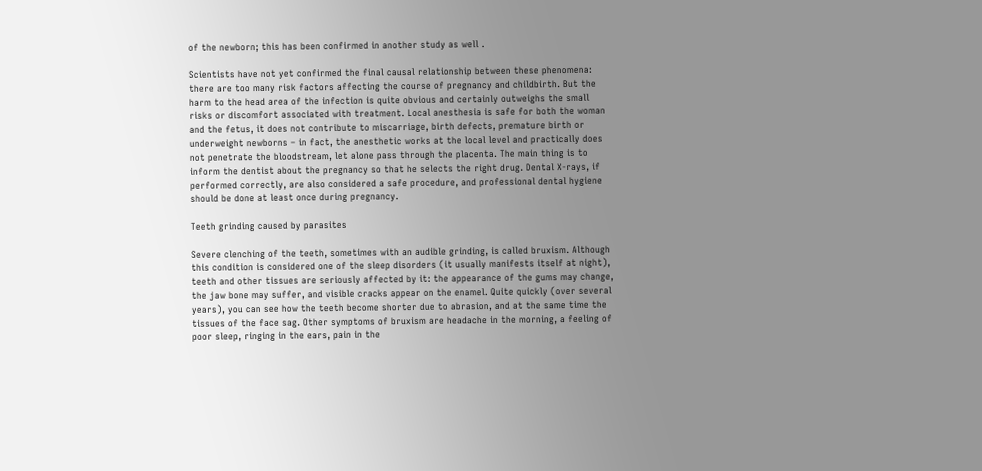of the newborn; this has been confirmed in another study as well .

Scientists have not yet confirmed the final causal relationship between these phenomena: there are too many risk factors affecting the course of pregnancy and childbirth. But the harm to the head area of the infection is quite obvious and certainly outweighs the small risks or discomfort associated with treatment. Local anesthesia is safe for both the woman and the fetus, it does not contribute to miscarriage, birth defects, premature birth or underweight newborns – in fact, the anesthetic works at the local level and practically does not penetrate the bloodstream, let alone pass through the placenta. The main thing is to inform the dentist about the pregnancy so that he selects the right drug. Dental X-rays, if performed correctly, are also considered a safe procedure, and professional dental hygiene should be done at least once during pregnancy.

Teeth grinding caused by parasites

Severe clenching of the teeth, sometimes with an audible grinding, is called bruxism. Although this condition is considered one of the sleep disorders (it usually manifests itself at night), teeth and other tissues are seriously affected by it: the appearance of the gums may change, the jaw bone may suffer, and visible cracks appear on the enamel. Quite quickly (over several years), you can see how the teeth become shorter due to abrasion, and at the same time the tissues of the face sag. Other symptoms of bruxism are headache in the morning, a feeling of poor sleep, ringing in the ears, pain in the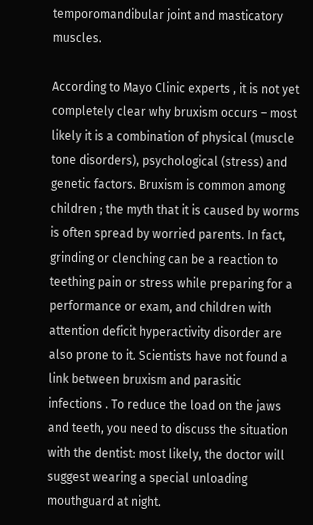temporomandibular joint and masticatory muscles.

According to Mayo Clinic experts , it is not yet completely clear why bruxism occurs – most likely it is a combination of physical (muscle tone disorders), psychological (stress) and genetic factors. Bruxism is common among children ; the myth that it is caused by worms is often spread by worried parents. In fact, grinding or clenching can be a reaction to teething pain or stress while preparing for a performance or exam, and children with attention deficit hyperactivity disorder are also prone to it. Scientists have not found a link between bruxism and parasitic infections . To reduce the load on the jaws and teeth, you need to discuss the situation with the dentist: most likely, the doctor will suggest wearing a special unloading mouthguard at night.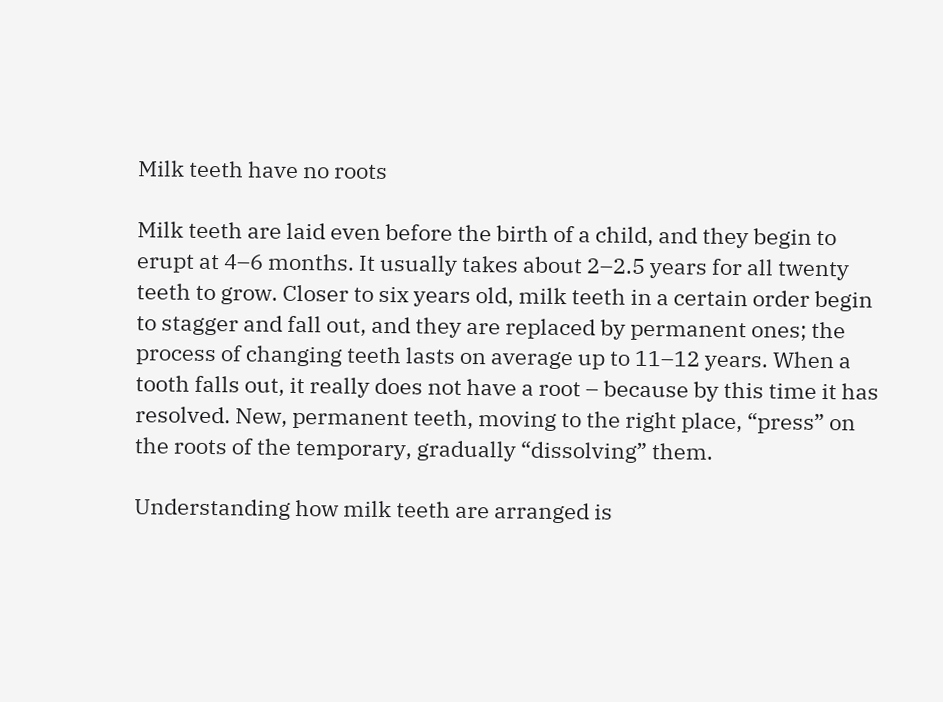Milk teeth have no roots

Milk teeth are laid even before the birth of a child, and they begin to erupt at 4–6 months. It usually takes about 2–2.5 years for all twenty teeth to grow. Closer to six years old, milk teeth in a certain order begin to stagger and fall out, and they are replaced by permanent ones; the process of changing teeth lasts on average up to 11–12 years. When a tooth falls out, it really does not have a root – because by this time it has resolved. New, permanent teeth, moving to the right place, “press” on the roots of the temporary, gradually “dissolving” them.

Understanding how milk teeth are arranged is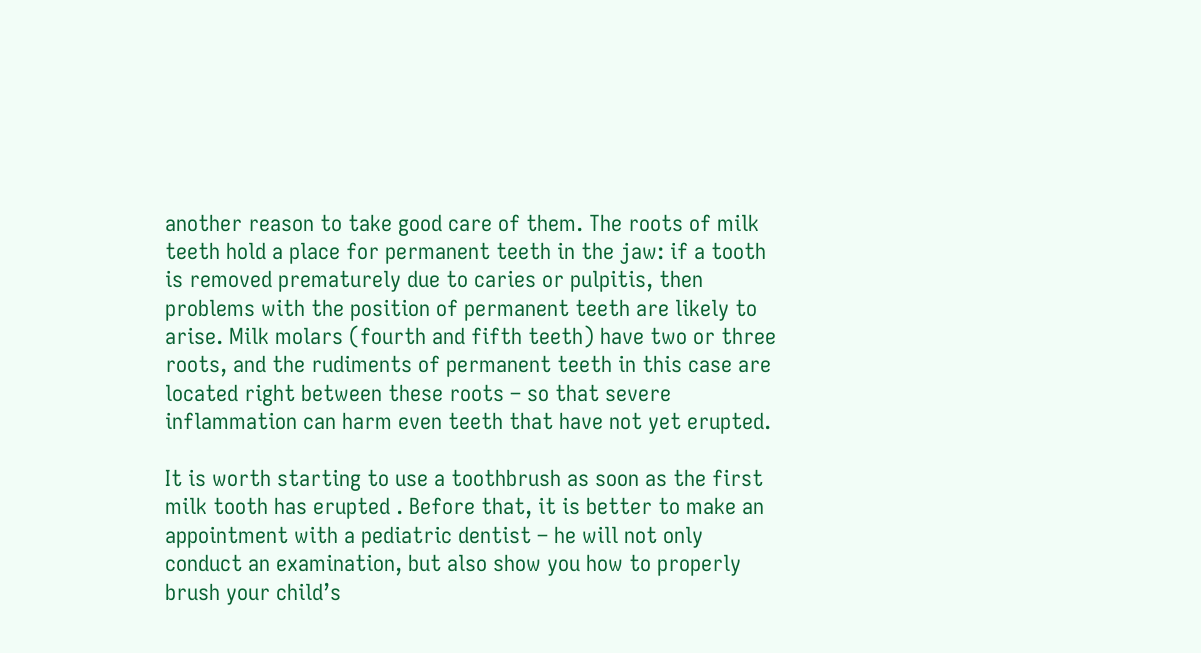another reason to take good care of them. The roots of milk teeth hold a place for permanent teeth in the jaw: if a tooth is removed prematurely due to caries or pulpitis, then problems with the position of permanent teeth are likely to arise. Milk molars (fourth and fifth teeth) have two or three roots, and the rudiments of permanent teeth in this case are located right between these roots – so that severe inflammation can harm even teeth that have not yet erupted.

It is worth starting to use a toothbrush as soon as the first milk tooth has erupted . Before that, it is better to make an appointment with a pediatric dentist – he will not only conduct an examination, but also show you how to properly brush your child’s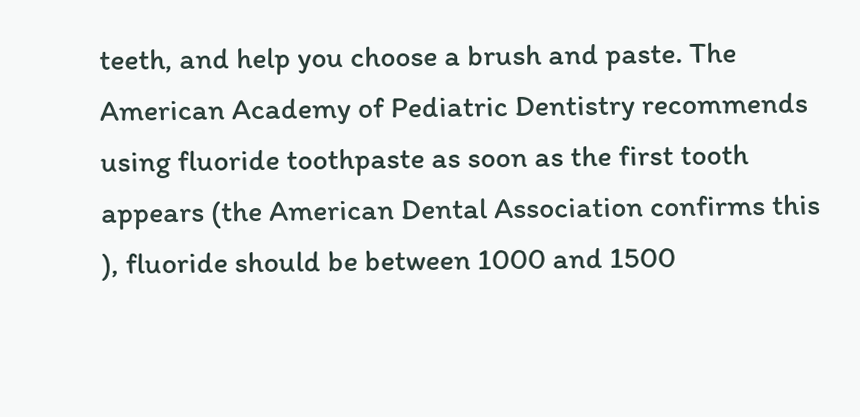teeth, and help you choose a brush and paste. The American Academy of Pediatric Dentistry recommends using fluoride toothpaste as soon as the first tooth appears (the American Dental Association confirms this ), fluoride should be between 1000 and 1500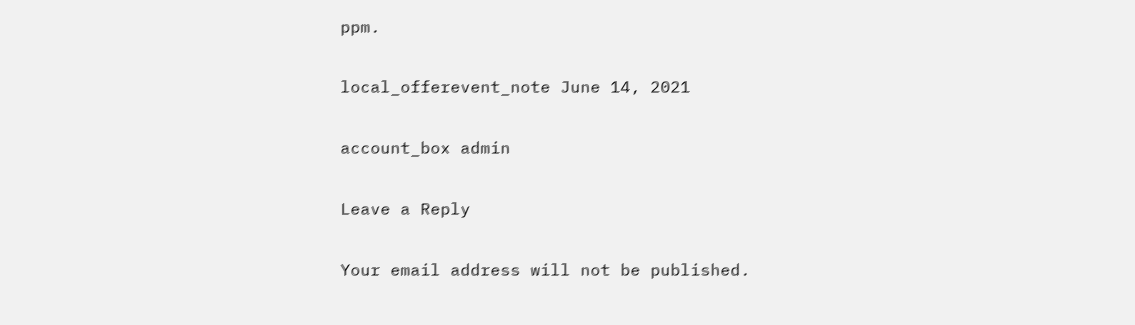ppm.

local_offerevent_note June 14, 2021

account_box admin

Leave a Reply

Your email address will not be published.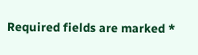Required fields are marked *